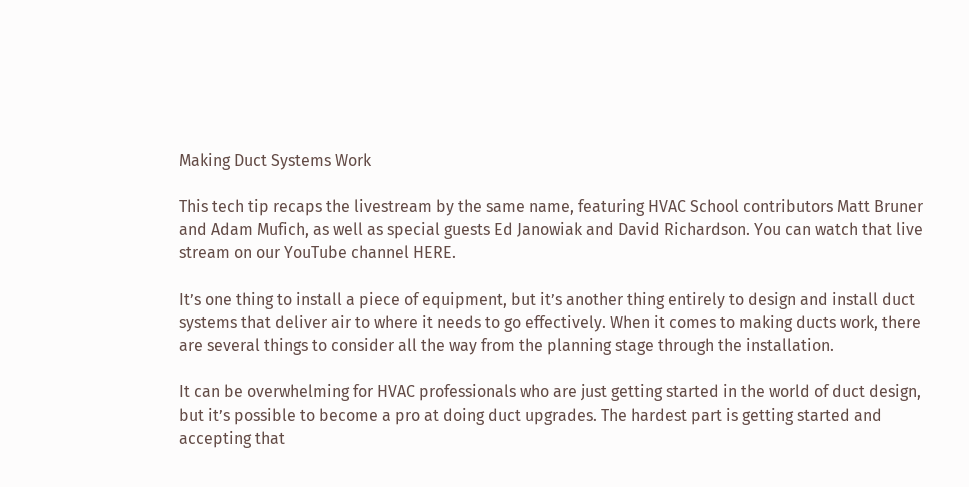Making Duct Systems Work

This tech tip recaps the livestream by the same name, featuring HVAC School contributors Matt Bruner and Adam Mufich, as well as special guests Ed Janowiak and David Richardson. You can watch that live stream on our YouTube channel HERE.

It’s one thing to install a piece of equipment, but it’s another thing entirely to design and install duct systems that deliver air to where it needs to go effectively. When it comes to making ducts work, there are several things to consider all the way from the planning stage through the installation.

It can be overwhelming for HVAC professionals who are just getting started in the world of duct design, but it’s possible to become a pro at doing duct upgrades. The hardest part is getting started and accepting that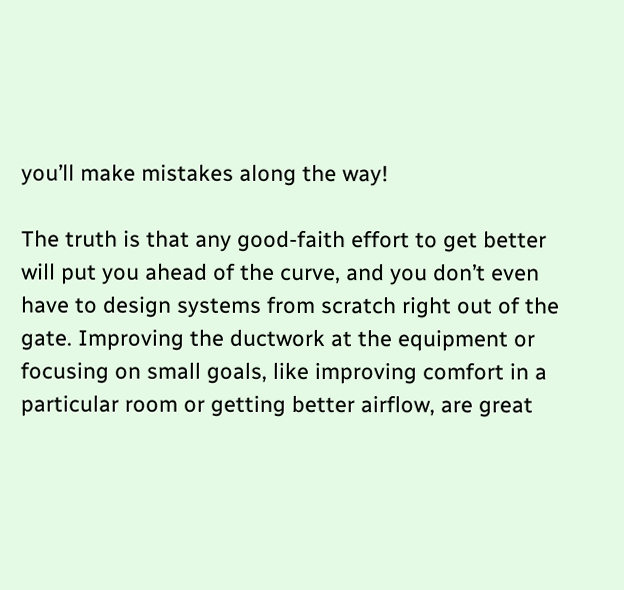you’ll make mistakes along the way!

The truth is that any good-faith effort to get better will put you ahead of the curve, and you don’t even have to design systems from scratch right out of the gate. Improving the ductwork at the equipment or focusing on small goals, like improving comfort in a particular room or getting better airflow, are great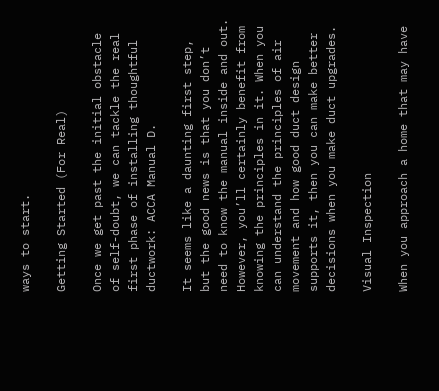ways to start.

Getting Started (For Real)

Once we get past the initial obstacle of self-doubt, we can tackle the real first phase of installing thoughtful ductwork: ACCA Manual D.

It seems like a daunting first step, but the good news is that you don’t need to know the manual inside and out. However, you’ll certainly benefit from knowing the principles in it. When you can understand the principles of air movement and how good duct design supports it, then you can make better decisions when you make duct upgrades.

Visual Inspection

When you approach a home that may have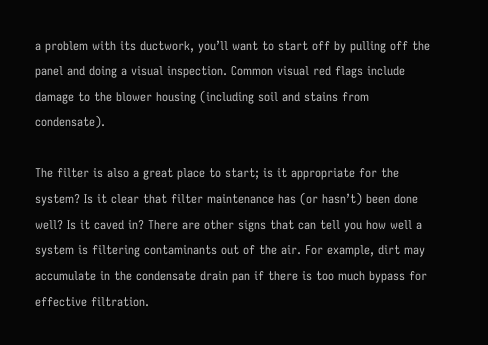a problem with its ductwork, you’ll want to start off by pulling off the panel and doing a visual inspection. Common visual red flags include damage to the blower housing (including soil and stains from condensate).

The filter is also a great place to start; is it appropriate for the system? Is it clear that filter maintenance has (or hasn’t) been done well? Is it caved in? There are other signs that can tell you how well a system is filtering contaminants out of the air. For example, dirt may accumulate in the condensate drain pan if there is too much bypass for effective filtration.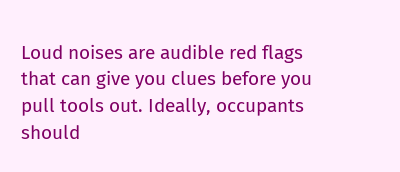Loud noises are audible red flags that can give you clues before you pull tools out. Ideally, occupants should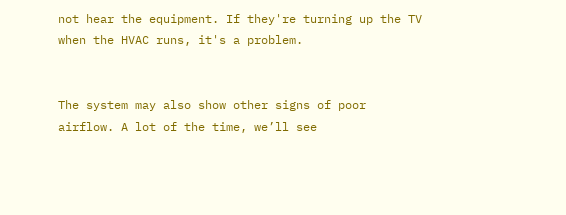not hear the equipment. If they're turning up the TV when the HVAC runs, it's a problem.


The system may also show other signs of poor airflow. A lot of the time, we’ll see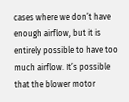cases where we don’t have enough airflow, but it is entirely possible to have too much airflow. It’s possible that the blower motor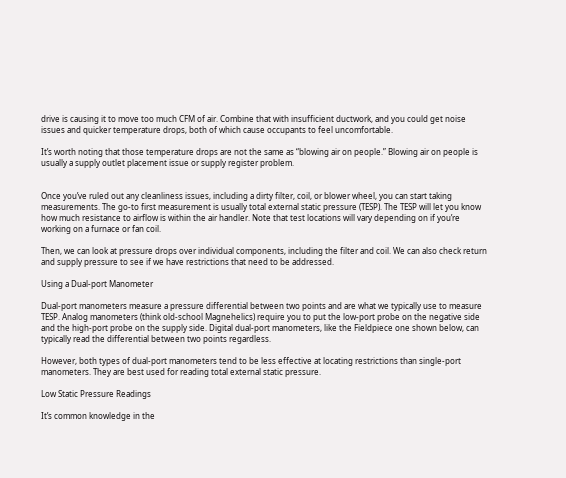drive is causing it to move too much CFM of air. Combine that with insufficient ductwork, and you could get noise issues and quicker temperature drops, both of which cause occupants to feel uncomfortable.

It’s worth noting that those temperature drops are not the same as “blowing air on people.” Blowing air on people is usually a supply outlet placement issue or supply register problem.


Once you’ve ruled out any cleanliness issues, including a dirty filter, coil, or blower wheel, you can start taking measurements. The go-to first measurement is usually total external static pressure (TESP). The TESP will let you know how much resistance to airflow is within the air handler. Note that test locations will vary depending on if you’re working on a furnace or fan coil.

Then, we can look at pressure drops over individual components, including the filter and coil. We can also check return and supply pressure to see if we have restrictions that need to be addressed.

Using a Dual-port Manometer

Dual-port manometers measure a pressure differential between two points and are what we typically use to measure TESP. Analog manometers (think old-school Magnehelics) require you to put the low-port probe on the negative side and the high-port probe on the supply side. Digital dual-port manometers, like the Fieldpiece one shown below, can typically read the differential between two points regardless.

However, both types of dual-port manometers tend to be less effective at locating restrictions than single-port manometers. They are best used for reading total external static pressure.

Low Static Pressure Readings

It’s common knowledge in the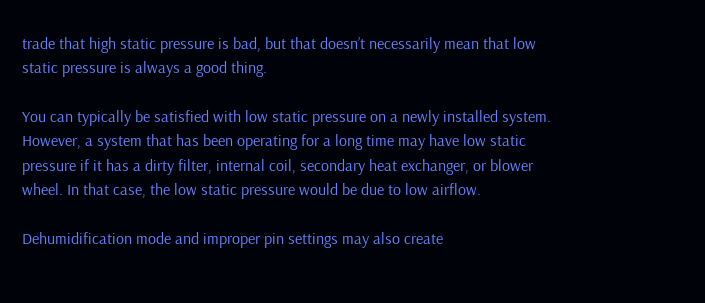trade that high static pressure is bad, but that doesn’t necessarily mean that low static pressure is always a good thing.

You can typically be satisfied with low static pressure on a newly installed system. However, a system that has been operating for a long time may have low static pressure if it has a dirty filter, internal coil, secondary heat exchanger, or blower wheel. In that case, the low static pressure would be due to low airflow.

Dehumidification mode and improper pin settings may also create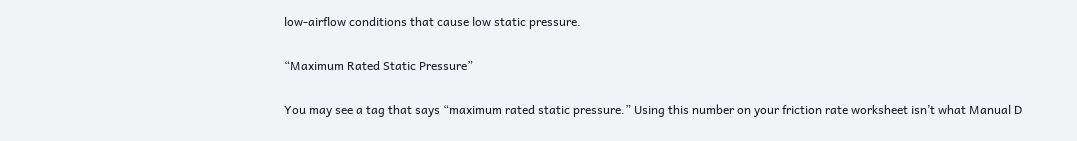low-airflow conditions that cause low static pressure.

“Maximum Rated Static Pressure”

You may see a tag that says “maximum rated static pressure.” Using this number on your friction rate worksheet isn’t what Manual D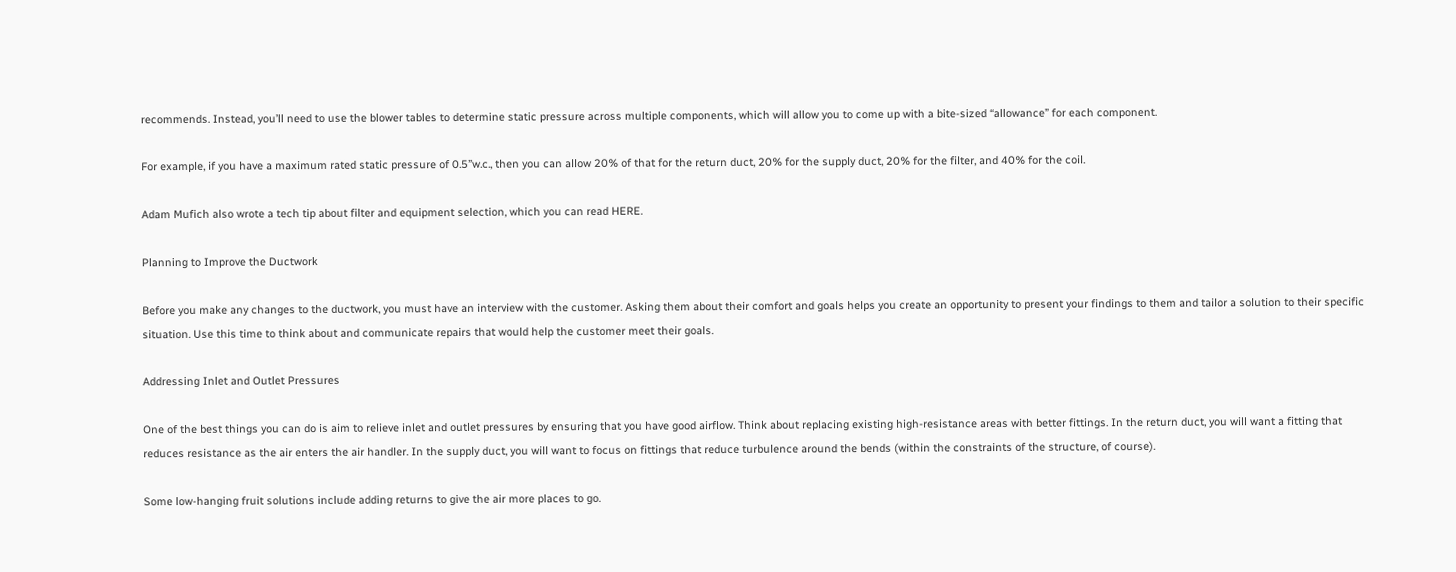recommends. Instead, you’ll need to use the blower tables to determine static pressure across multiple components, which will allow you to come up with a bite-sized “allowance” for each component.

For example, if you have a maximum rated static pressure of 0.5”w.c., then you can allow 20% of that for the return duct, 20% for the supply duct, 20% for the filter, and 40% for the coil.

Adam Mufich also wrote a tech tip about filter and equipment selection, which you can read HERE.

Planning to Improve the Ductwork

Before you make any changes to the ductwork, you must have an interview with the customer. Asking them about their comfort and goals helps you create an opportunity to present your findings to them and tailor a solution to their specific situation. Use this time to think about and communicate repairs that would help the customer meet their goals.

Addressing Inlet and Outlet Pressures

One of the best things you can do is aim to relieve inlet and outlet pressures by ensuring that you have good airflow. Think about replacing existing high-resistance areas with better fittings. In the return duct, you will want a fitting that reduces resistance as the air enters the air handler. In the supply duct, you will want to focus on fittings that reduce turbulence around the bends (within the constraints of the structure, of course).

Some low-hanging fruit solutions include adding returns to give the air more places to go.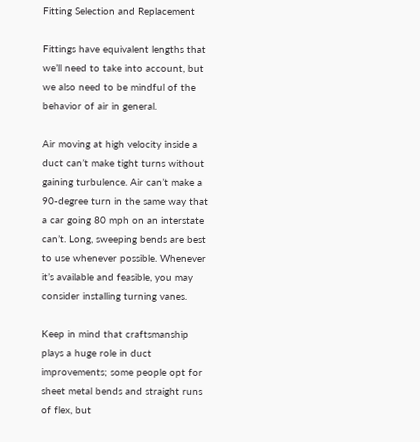Fitting Selection and Replacement

Fittings have equivalent lengths that we’ll need to take into account, but we also need to be mindful of the behavior of air in general.

Air moving at high velocity inside a duct can’t make tight turns without gaining turbulence. Air can’t make a 90-degree turn in the same way that a car going 80 mph on an interstate can’t. Long, sweeping bends are best to use whenever possible. Whenever it’s available and feasible, you may consider installing turning vanes.

Keep in mind that craftsmanship plays a huge role in duct improvements; some people opt for sheet metal bends and straight runs of flex, but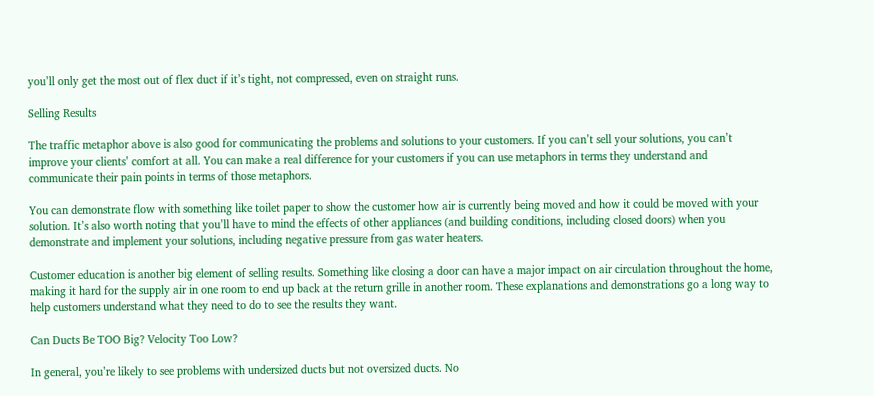you’ll only get the most out of flex duct if it’s tight, not compressed, even on straight runs.

Selling Results

The traffic metaphor above is also good for communicating the problems and solutions to your customers. If you can’t sell your solutions, you can’t improve your clients’ comfort at all. You can make a real difference for your customers if you can use metaphors in terms they understand and communicate their pain points in terms of those metaphors.

You can demonstrate flow with something like toilet paper to show the customer how air is currently being moved and how it could be moved with your solution. It’s also worth noting that you’ll have to mind the effects of other appliances (and building conditions, including closed doors) when you demonstrate and implement your solutions, including negative pressure from gas water heaters.

Customer education is another big element of selling results. Something like closing a door can have a major impact on air circulation throughout the home, making it hard for the supply air in one room to end up back at the return grille in another room. These explanations and demonstrations go a long way to help customers understand what they need to do to see the results they want.

Can Ducts Be TOO Big? Velocity Too Low?

In general, you’re likely to see problems with undersized ducts but not oversized ducts. No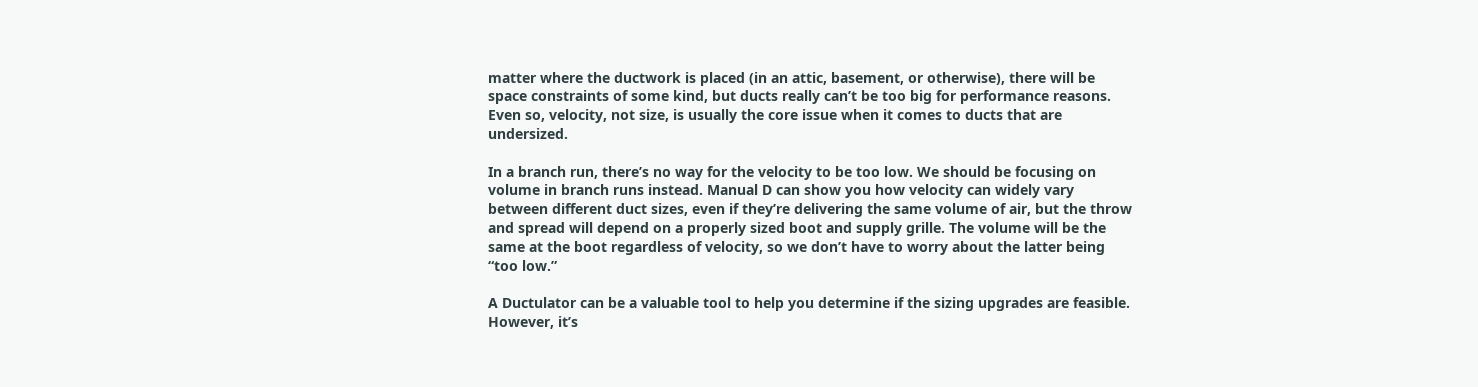matter where the ductwork is placed (in an attic, basement, or otherwise), there will be space constraints of some kind, but ducts really can’t be too big for performance reasons. Even so, velocity, not size, is usually the core issue when it comes to ducts that are undersized.

In a branch run, there’s no way for the velocity to be too low. We should be focusing on volume in branch runs instead. Manual D can show you how velocity can widely vary between different duct sizes, even if they’re delivering the same volume of air, but the throw and spread will depend on a properly sized boot and supply grille. The volume will be the same at the boot regardless of velocity, so we don’t have to worry about the latter being “too low.”

A Ductulator can be a valuable tool to help you determine if the sizing upgrades are feasible. However, it’s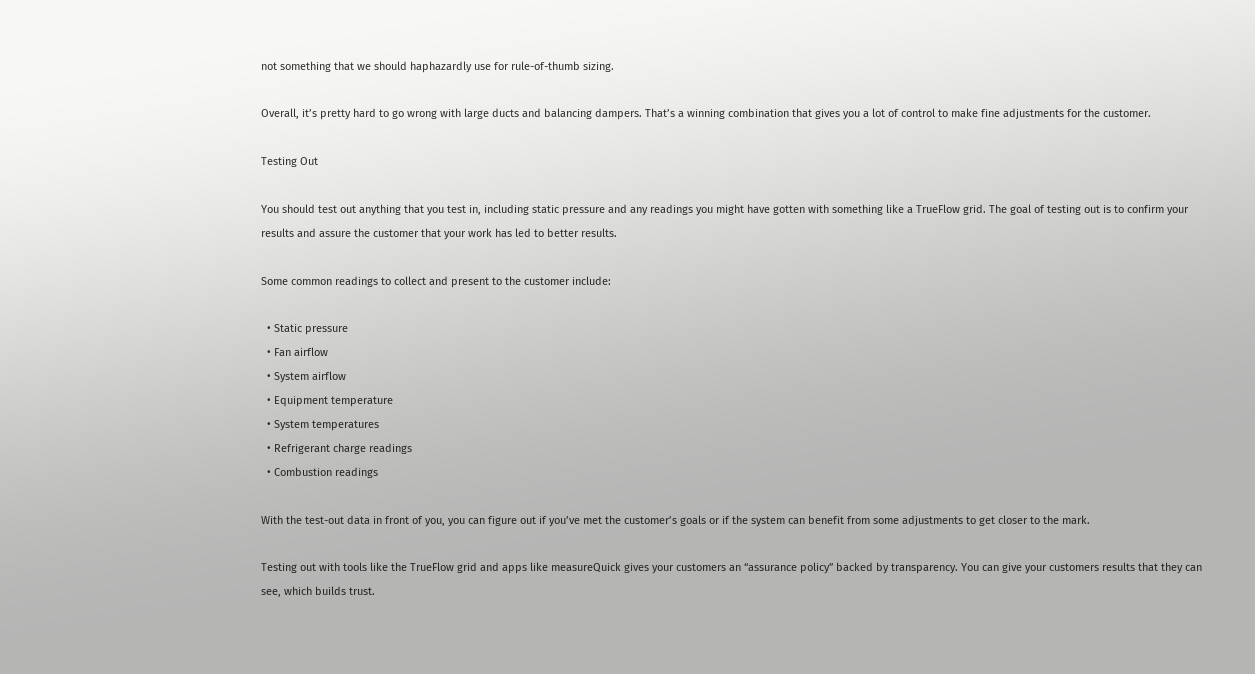not something that we should haphazardly use for rule-of-thumb sizing.

Overall, it’s pretty hard to go wrong with large ducts and balancing dampers. That’s a winning combination that gives you a lot of control to make fine adjustments for the customer.

Testing Out

You should test out anything that you test in, including static pressure and any readings you might have gotten with something like a TrueFlow grid. The goal of testing out is to confirm your results and assure the customer that your work has led to better results.

Some common readings to collect and present to the customer include:

  • Static pressure
  • Fan airflow
  • System airflow
  • Equipment temperature
  • System temperatures
  • Refrigerant charge readings
  • Combustion readings

With the test-out data in front of you, you can figure out if you’ve met the customer’s goals or if the system can benefit from some adjustments to get closer to the mark.

Testing out with tools like the TrueFlow grid and apps like measureQuick gives your customers an “assurance policy” backed by transparency. You can give your customers results that they can see, which builds trust.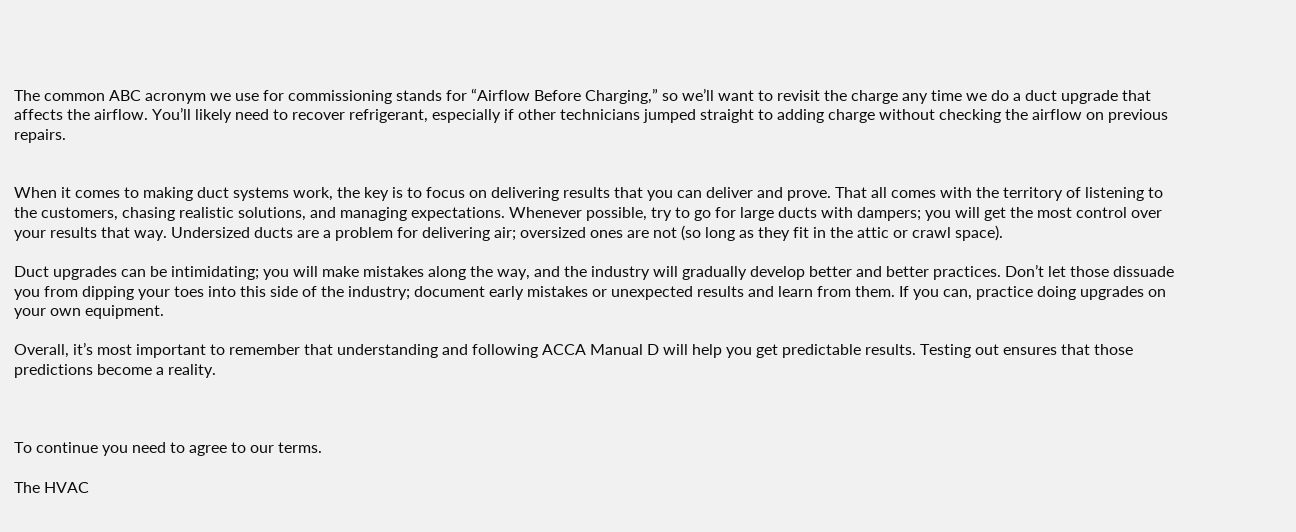The common ABC acronym we use for commissioning stands for “Airflow Before Charging,” so we’ll want to revisit the charge any time we do a duct upgrade that affects the airflow. You’ll likely need to recover refrigerant, especially if other technicians jumped straight to adding charge without checking the airflow on previous repairs.


When it comes to making duct systems work, the key is to focus on delivering results that you can deliver and prove. That all comes with the territory of listening to the customers, chasing realistic solutions, and managing expectations. Whenever possible, try to go for large ducts with dampers; you will get the most control over your results that way. Undersized ducts are a problem for delivering air; oversized ones are not (so long as they fit in the attic or crawl space).

Duct upgrades can be intimidating; you will make mistakes along the way, and the industry will gradually develop better and better practices. Don’t let those dissuade you from dipping your toes into this side of the industry; document early mistakes or unexpected results and learn from them. If you can, practice doing upgrades on your own equipment.

Overall, it’s most important to remember that understanding and following ACCA Manual D will help you get predictable results. Testing out ensures that those predictions become a reality.



To continue you need to agree to our terms.

The HVAC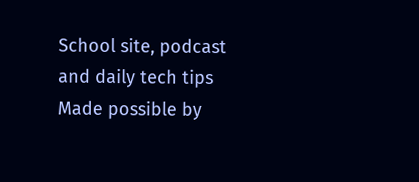School site, podcast and daily tech tips
Made possible by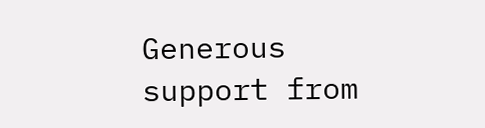Generous support from